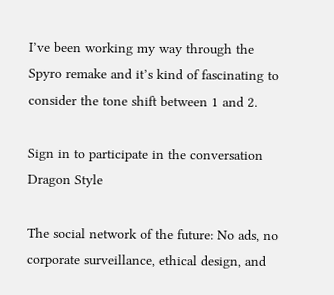I’ve been working my way through the Spyro remake and it’s kind of fascinating to consider the tone shift between 1 and 2.

Sign in to participate in the conversation
Dragon Style

The social network of the future: No ads, no corporate surveillance, ethical design, and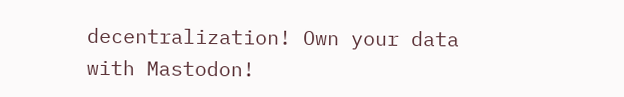decentralization! Own your data with Mastodon!